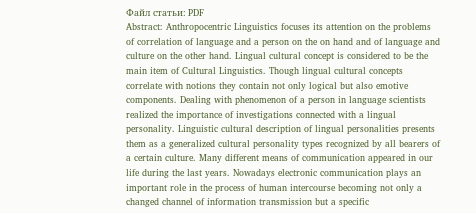Файл статьи: PDF
Abstract: Anthropocentric Linguistics focuses its attention on the problems of correlation of language and a person on the on hand and of language and culture on the other hand. Lingual cultural concept is considered to be the main item of Cultural Linguistics. Though lingual cultural concepts correlate with notions they contain not only logical but also emotive components. Dealing with phenomenon of a person in language scientists realized the importance of investigations connected with a lingual personality. Linguistic cultural description of lingual personalities presents them as a generalized cultural personality types recognized by all bearers of a certain culture. Many different means of communication appeared in our life during the last years. Nowadays electronic communication plays an important role in the process of human intercourse becoming not only a changed channel of information transmission but a specific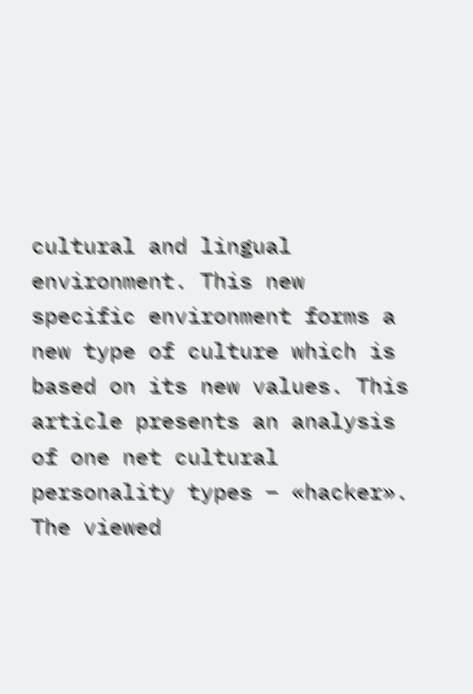cultural and lingual environment. This new specific environment forms a new type of culture which is based on its new values. This article presents an analysis of one net cultural personality types – «hacker». The viewed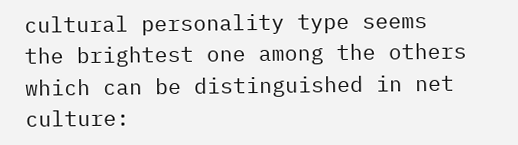cultural personality type seems the brightest one among the others which can be distinguished in net culture: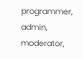programmer, admin, moderator,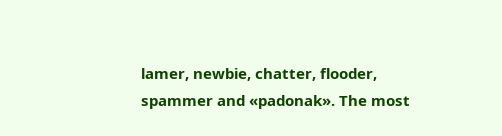lamer, newbie, chatter, flooder, spammer and «padonak». The most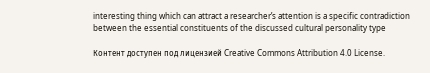interesting thing which can attract a researcher’s attention is a specific contradiction between the essential constituents of the discussed cultural personality type

Контент доступен под лицензией Creative Commons Attribution 4.0 License.